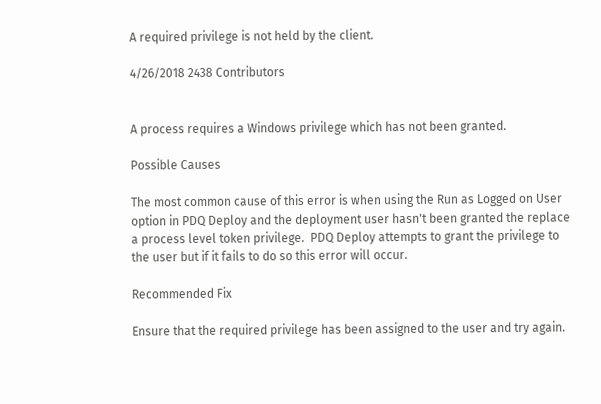A required privilege is not held by the client.

4/26/2018 2438 Contributors


A process requires a Windows privilege which has not been granted.

Possible Causes

The most common cause of this error is when using the Run as Logged on User option in PDQ Deploy and the deployment user hasn't been granted the replace a process level token privilege.  PDQ Deploy attempts to grant the privilege to the user but if it fails to do so this error will occur.

Recommended Fix

Ensure that the required privilege has been assigned to the user and try again.